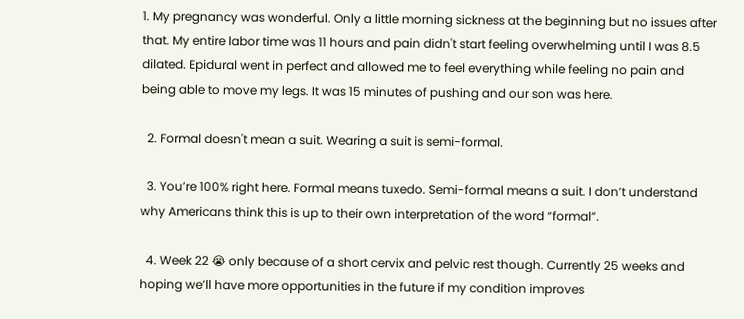1. My pregnancy was wonderful. Only a little morning sickness at the beginning but no issues after that. My entire labor time was 11 hours and pain didn't start feeling overwhelming until I was 8.5 dilated. Epidural went in perfect and allowed me to feel everything while feeling no pain and being able to move my legs. It was 15 minutes of pushing and our son was here.

  2. Formal doesn't mean a suit. Wearing a suit is semi-formal.

  3. You’re 100% right here. Formal means tuxedo. Semi-formal means a suit. I don’t understand why Americans think this is up to their own interpretation of the word “formal”.

  4. Week 22 😭 only because of a short cervix and pelvic rest though. Currently 25 weeks and hoping we’ll have more opportunities in the future if my condition improves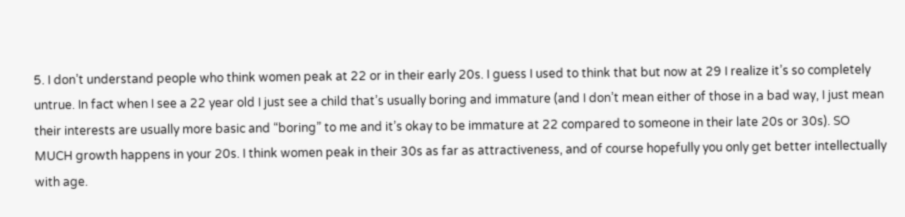5. I don’t understand people who think women peak at 22 or in their early 20s. I guess I used to think that but now at 29 I realize it’s so completely untrue. In fact when I see a 22 year old I just see a child that’s usually boring and immature (and I don’t mean either of those in a bad way, I just mean their interests are usually more basic and “boring” to me and it’s okay to be immature at 22 compared to someone in their late 20s or 30s). SO MUCH growth happens in your 20s. I think women peak in their 30s as far as attractiveness, and of course hopefully you only get better intellectually with age.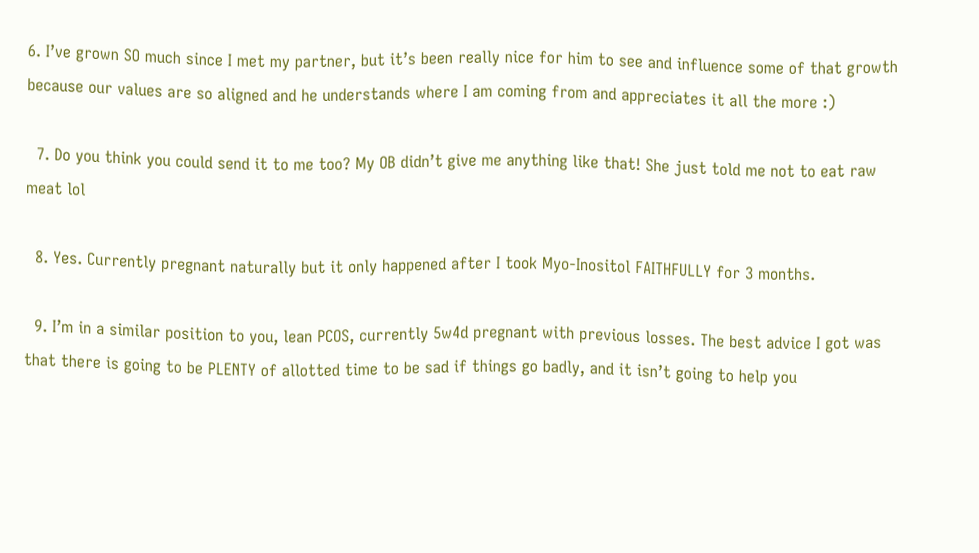6. I’ve grown SO much since I met my partner, but it’s been really nice for him to see and influence some of that growth because our values are so aligned and he understands where I am coming from and appreciates it all the more :)

  7. Do you think you could send it to me too? My OB didn’t give me anything like that! She just told me not to eat raw meat lol

  8. Yes. Currently pregnant naturally but it only happened after I took Myo-Inositol FAITHFULLY for 3 months.

  9. I’m in a similar position to you, lean PCOS, currently 5w4d pregnant with previous losses. The best advice I got was that there is going to be PLENTY of allotted time to be sad if things go badly, and it isn’t going to help you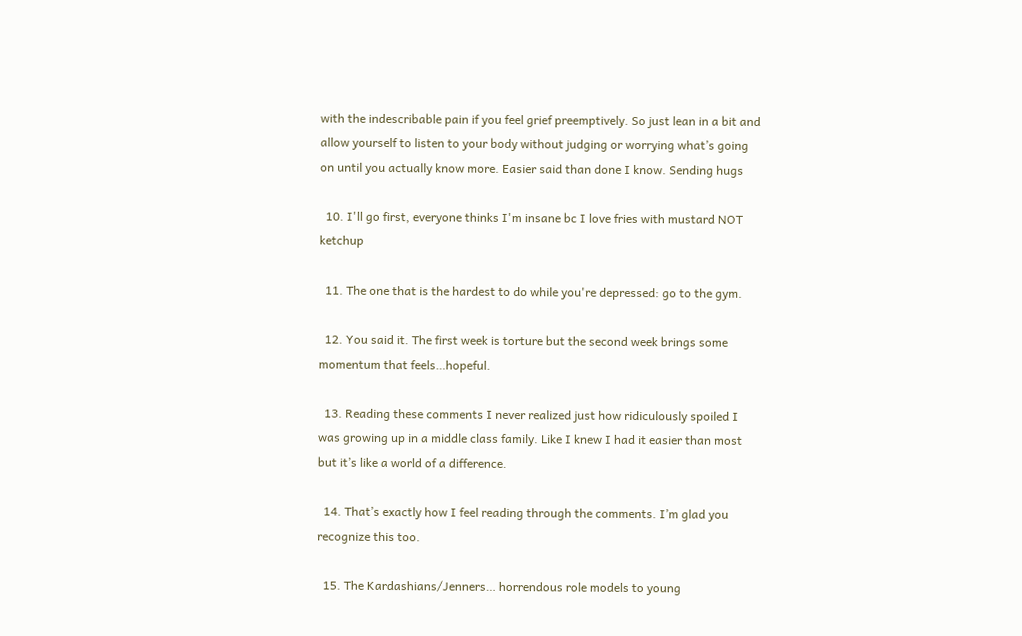with the indescribable pain if you feel grief preemptively. So just lean in a bit and allow yourself to listen to your body without judging or worrying what’s going on until you actually know more. Easier said than done I know. Sending hugs

  10. I'll go first, everyone thinks I'm insane bc I love fries with mustard NOT ketchup

  11. The one that is the hardest to do while you're depressed: go to the gym.

  12. You said it. The first week is torture but the second week brings some momentum that feels…hopeful.

  13. Reading these comments I never realized just how ridiculously spoiled I was growing up in a middle class family. Like I knew I had it easier than most but it’s like a world of a difference.

  14. That’s exactly how I feel reading through the comments. I’m glad you recognize this too.

  15. The Kardashians/Jenners… horrendous role models to young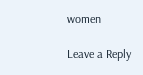women

Leave a Reply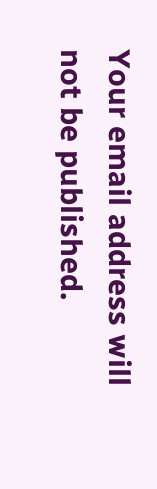Your email address will not be published.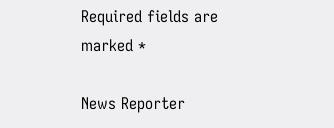Required fields are marked *

News Reporter